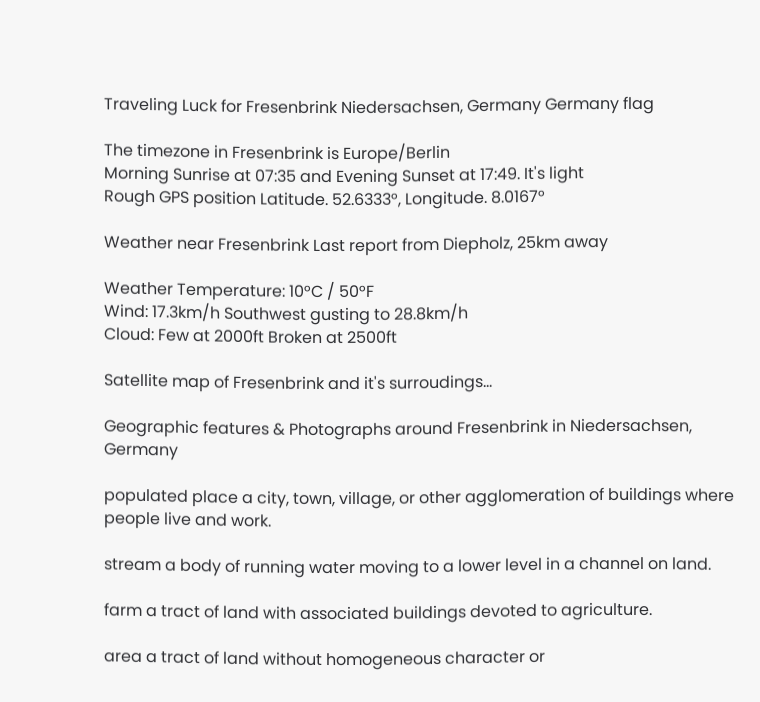Traveling Luck for Fresenbrink Niedersachsen, Germany Germany flag

The timezone in Fresenbrink is Europe/Berlin
Morning Sunrise at 07:35 and Evening Sunset at 17:49. It's light
Rough GPS position Latitude. 52.6333°, Longitude. 8.0167°

Weather near Fresenbrink Last report from Diepholz, 25km away

Weather Temperature: 10°C / 50°F
Wind: 17.3km/h Southwest gusting to 28.8km/h
Cloud: Few at 2000ft Broken at 2500ft

Satellite map of Fresenbrink and it's surroudings...

Geographic features & Photographs around Fresenbrink in Niedersachsen, Germany

populated place a city, town, village, or other agglomeration of buildings where people live and work.

stream a body of running water moving to a lower level in a channel on land.

farm a tract of land with associated buildings devoted to agriculture.

area a tract of land without homogeneous character or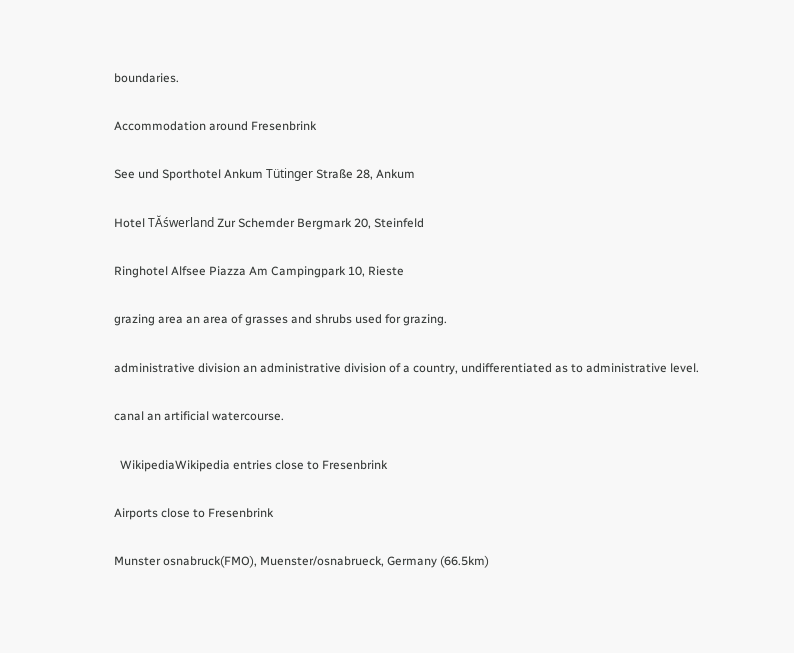boundaries.

Accommodation around Fresenbrink

See und Sporthotel Ankum Tütinger Straße 28, Ankum

Hotel TĂśwerland Zur Schemder Bergmark 20, Steinfeld

Ringhotel Alfsee Piazza Am Campingpark 10, Rieste

grazing area an area of grasses and shrubs used for grazing.

administrative division an administrative division of a country, undifferentiated as to administrative level.

canal an artificial watercourse.

  WikipediaWikipedia entries close to Fresenbrink

Airports close to Fresenbrink

Munster osnabruck(FMO), Muenster/osnabrueck, Germany (66.5km)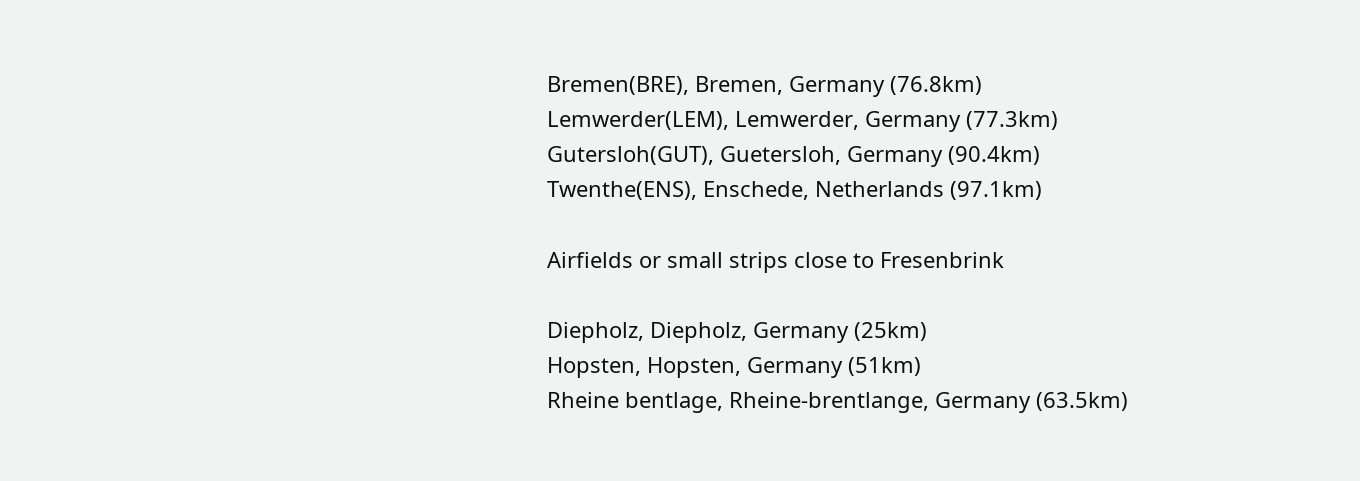Bremen(BRE), Bremen, Germany (76.8km)
Lemwerder(LEM), Lemwerder, Germany (77.3km)
Gutersloh(GUT), Guetersloh, Germany (90.4km)
Twenthe(ENS), Enschede, Netherlands (97.1km)

Airfields or small strips close to Fresenbrink

Diepholz, Diepholz, Germany (25km)
Hopsten, Hopsten, Germany (51km)
Rheine bentlage, Rheine-brentlange, Germany (63.5km)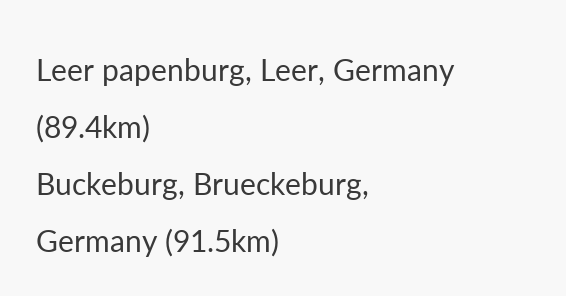Leer papenburg, Leer, Germany (89.4km)
Buckeburg, Brueckeburg, Germany (91.5km)